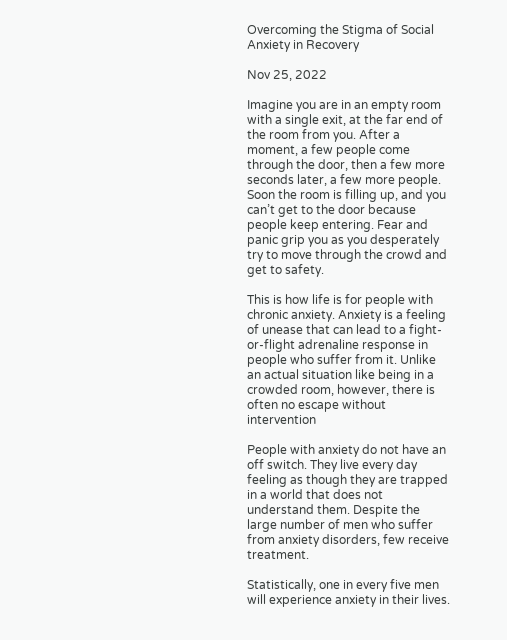Overcoming the Stigma of Social Anxiety in Recovery

Nov 25, 2022

Imagine you are in an empty room with a single exit, at the far end of the room from you. After a moment, a few people come through the door, then a few more seconds later, a few more people. Soon the room is filling up, and you can’t get to the door because people keep entering. Fear and panic grip you as you desperately try to move through the crowd and get to safety.

This is how life is for people with chronic anxiety. Anxiety is a feeling of unease that can lead to a fight-or-flight adrenaline response in people who suffer from it. Unlike an actual situation like being in a crowded room, however, there is often no escape without intervention

People with anxiety do not have an off switch. They live every day feeling as though they are trapped in a world that does not understand them. Despite the large number of men who suffer from anxiety disorders, few receive treatment.

Statistically, one in every five men will experience anxiety in their lives.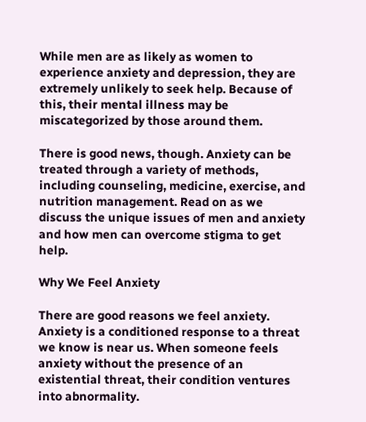While men are as likely as women to experience anxiety and depression, they are extremely unlikely to seek help. Because of this, their mental illness may be miscategorized by those around them.

There is good news, though. Anxiety can be treated through a variety of methods, including counseling, medicine, exercise, and nutrition management. Read on as we discuss the unique issues of men and anxiety and how men can overcome stigma to get help.

Why We Feel Anxiety

There are good reasons we feel anxiety. Anxiety is a conditioned response to a threat we know is near us. When someone feels anxiety without the presence of an existential threat, their condition ventures into abnormality.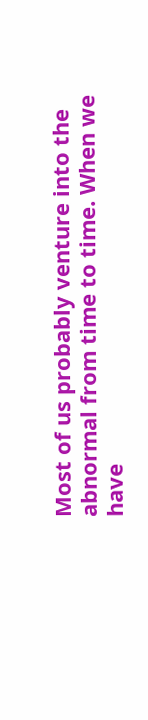Most of us probably venture into the abnormal from time to time. When we have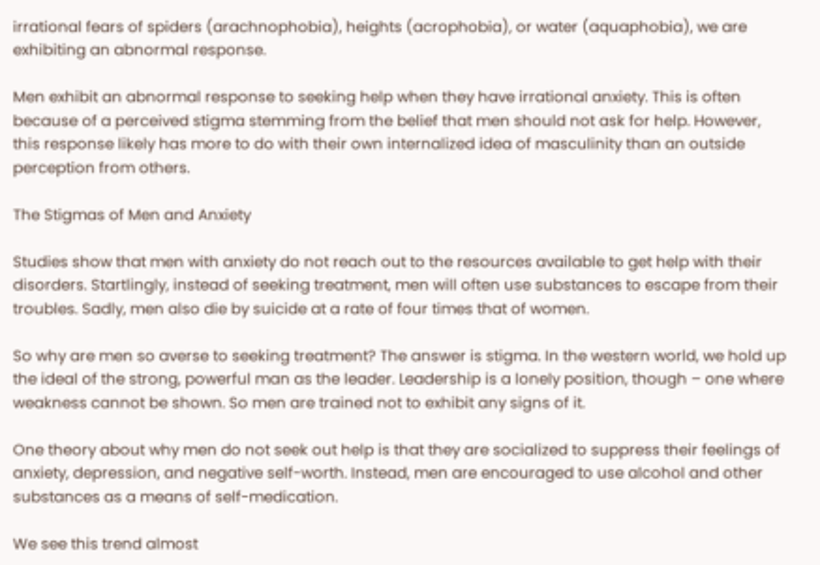irrational fears of spiders (arachnophobia), heights (acrophobia), or water (aquaphobia), we are exhibiting an abnormal response.

Men exhibit an abnormal response to seeking help when they have irrational anxiety. This is often because of a perceived stigma stemming from the belief that men should not ask for help. However, this response likely has more to do with their own internalized idea of masculinity than an outside perception from others.

The Stigmas of Men and Anxiety

Studies show that men with anxiety do not reach out to the resources available to get help with their disorders. Startlingly, instead of seeking treatment, men will often use substances to escape from their troubles. Sadly, men also die by suicide at a rate of four times that of women.

So why are men so averse to seeking treatment? The answer is stigma. In the western world, we hold up the ideal of the strong, powerful man as the leader. Leadership is a lonely position, though – one where weakness cannot be shown. So men are trained not to exhibit any signs of it.

One theory about why men do not seek out help is that they are socialized to suppress their feelings of anxiety, depression, and negative self-worth. Instead, men are encouraged to use alcohol and other substances as a means of self-medication.

We see this trend almost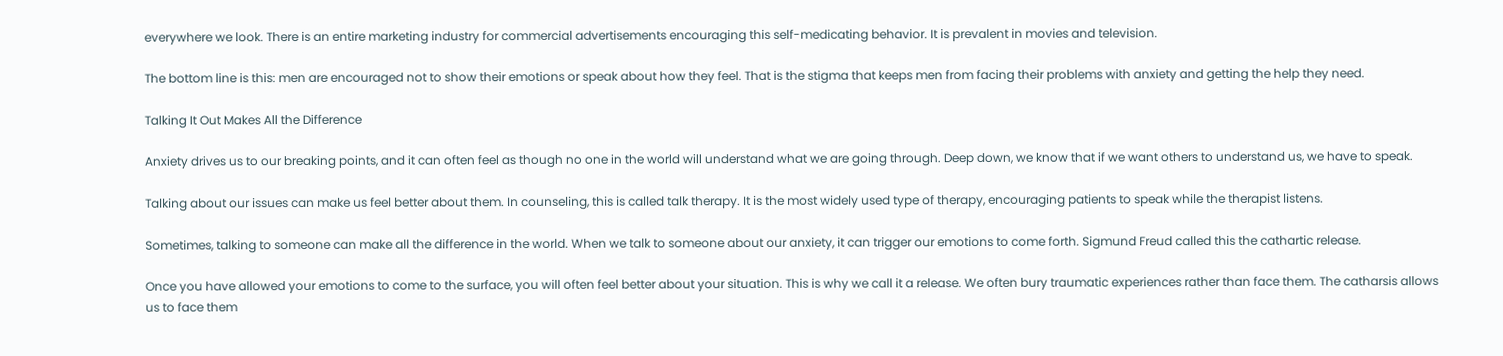everywhere we look. There is an entire marketing industry for commercial advertisements encouraging this self-medicating behavior. It is prevalent in movies and television.

The bottom line is this: men are encouraged not to show their emotions or speak about how they feel. That is the stigma that keeps men from facing their problems with anxiety and getting the help they need.

Talking It Out Makes All the Difference

Anxiety drives us to our breaking points, and it can often feel as though no one in the world will understand what we are going through. Deep down, we know that if we want others to understand us, we have to speak.

Talking about our issues can make us feel better about them. In counseling, this is called talk therapy. It is the most widely used type of therapy, encouraging patients to speak while the therapist listens.

Sometimes, talking to someone can make all the difference in the world. When we talk to someone about our anxiety, it can trigger our emotions to come forth. Sigmund Freud called this the cathartic release.

Once you have allowed your emotions to come to the surface, you will often feel better about your situation. This is why we call it a release. We often bury traumatic experiences rather than face them. The catharsis allows us to face them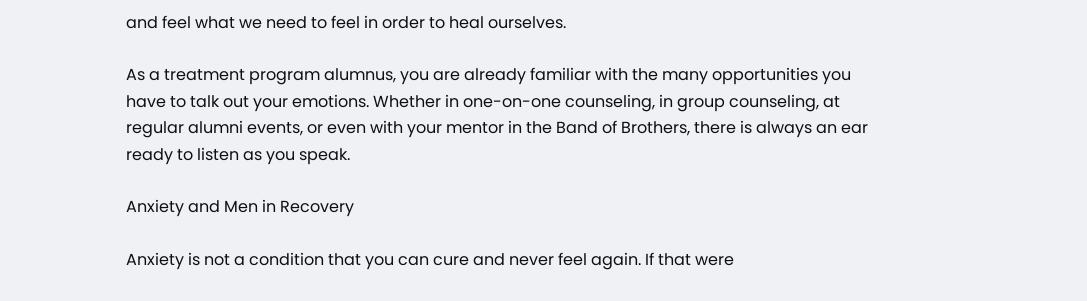and feel what we need to feel in order to heal ourselves.

As a treatment program alumnus, you are already familiar with the many opportunities you have to talk out your emotions. Whether in one-on-one counseling, in group counseling, at regular alumni events, or even with your mentor in the Band of Brothers, there is always an ear ready to listen as you speak.

Anxiety and Men in Recovery

Anxiety is not a condition that you can cure and never feel again. If that were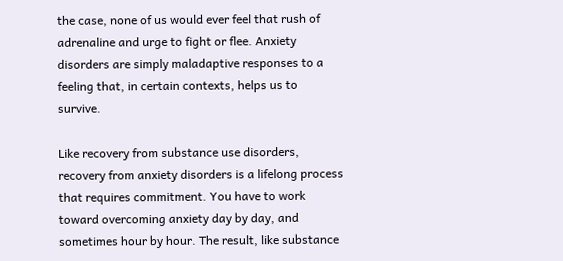the case, none of us would ever feel that rush of adrenaline and urge to fight or flee. Anxiety disorders are simply maladaptive responses to a feeling that, in certain contexts, helps us to survive.

Like recovery from substance use disorders, recovery from anxiety disorders is a lifelong process that requires commitment. You have to work toward overcoming anxiety day by day, and sometimes hour by hour. The result, like substance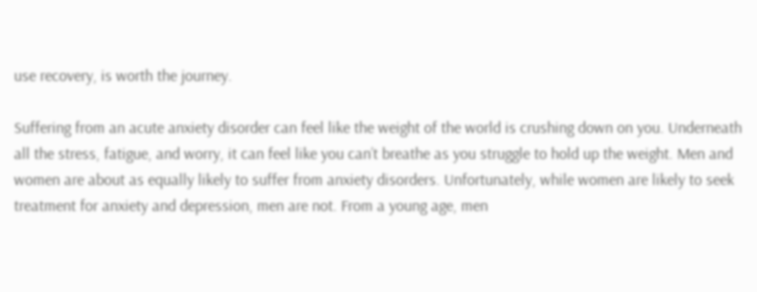use recovery, is worth the journey.

Suffering from an acute anxiety disorder can feel like the weight of the world is crushing down on you. Underneath all the stress, fatigue, and worry, it can feel like you can’t breathe as you struggle to hold up the weight. Men and women are about as equally likely to suffer from anxiety disorders. Unfortunately, while women are likely to seek treatment for anxiety and depression, men are not. From a young age, men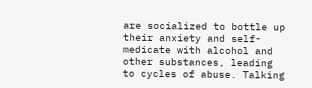are socialized to bottle up their anxiety and self-medicate with alcohol and other substances, leading to cycles of abuse. Talking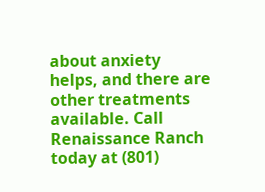about anxiety helps, and there are other treatments available. Call Renaissance Ranch today at (801)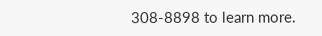308-8898 to learn more.